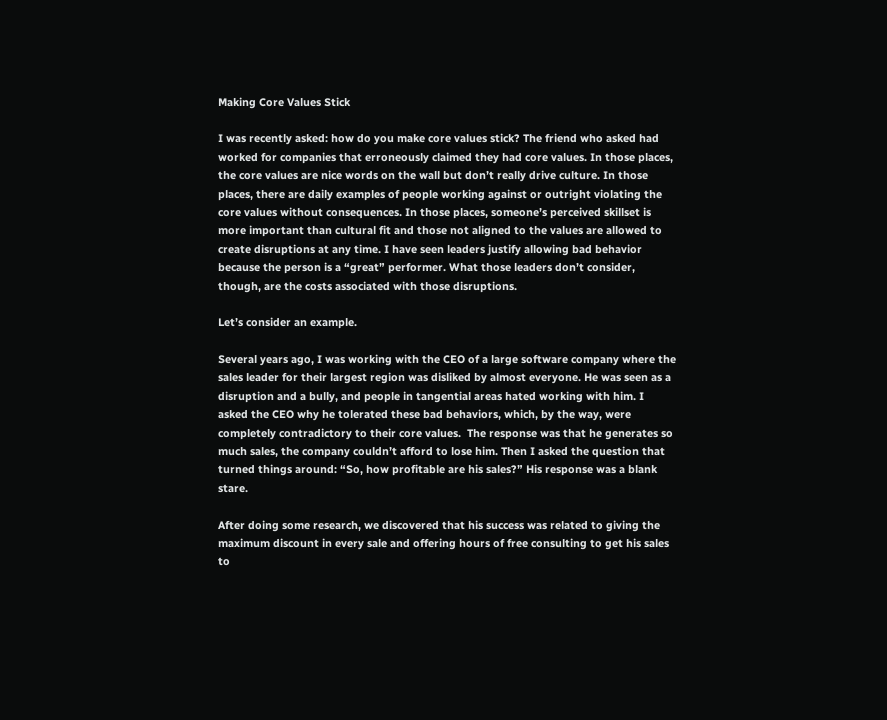Making Core Values Stick

I was recently asked: how do you make core values stick? The friend who asked had worked for companies that erroneously claimed they had core values. In those places, the core values are nice words on the wall but don’t really drive culture. In those places, there are daily examples of people working against or outright violating the core values without consequences. In those places, someone’s perceived skillset is more important than cultural fit and those not aligned to the values are allowed to create disruptions at any time. I have seen leaders justify allowing bad behavior because the person is a “great” performer. What those leaders don’t consider, though, are the costs associated with those disruptions.

Let’s consider an example.

Several years ago, I was working with the CEO of a large software company where the sales leader for their largest region was disliked by almost everyone. He was seen as a disruption and a bully, and people in tangential areas hated working with him. I asked the CEO why he tolerated these bad behaviors, which, by the way, were completely contradictory to their core values.  The response was that he generates so much sales, the company couldn’t afford to lose him. Then I asked the question that turned things around: “So, how profitable are his sales?” His response was a blank stare.

After doing some research, we discovered that his success was related to giving the maximum discount in every sale and offering hours of free consulting to get his sales to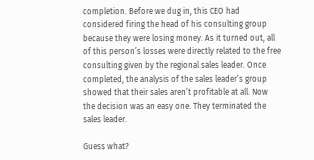completion. Before we dug in, this CEO had considered firing the head of his consulting group because they were losing money. As it turned out, all of this person’s losses were directly related to the free consulting given by the regional sales leader. Once completed, the analysis of the sales leader’s group showed that their sales aren’t profitable at all. Now the decision was an easy one. They terminated the sales leader.

Guess what?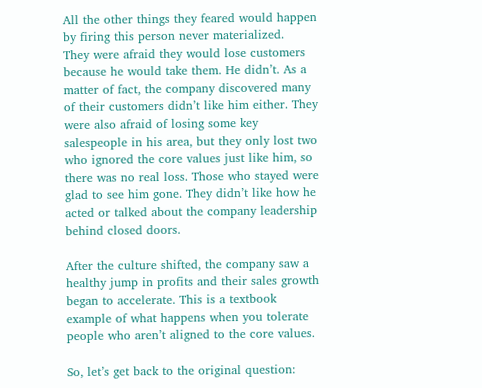All the other things they feared would happen by firing this person never materialized.  They were afraid they would lose customers because he would take them. He didn’t. As a matter of fact, the company discovered many of their customers didn’t like him either. They were also afraid of losing some key salespeople in his area, but they only lost two who ignored the core values just like him, so there was no real loss. Those who stayed were glad to see him gone. They didn’t like how he acted or talked about the company leadership behind closed doors.

After the culture shifted, the company saw a healthy jump in profits and their sales growth began to accelerate. This is a textbook example of what happens when you tolerate people who aren’t aligned to the core values.

So, let’s get back to the original question: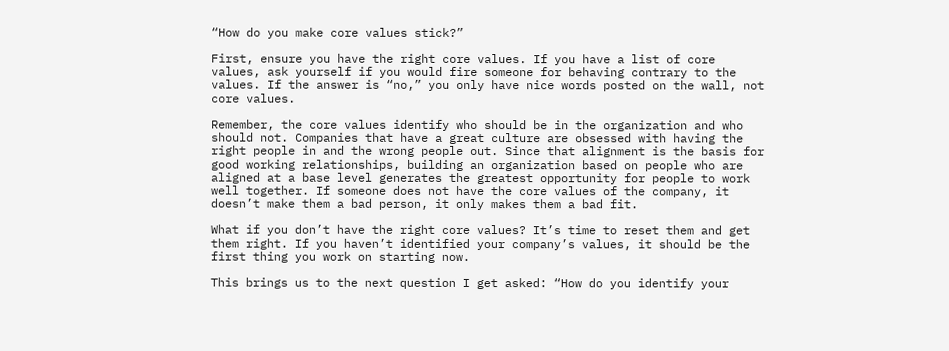“How do you make core values stick?”

First, ensure you have the right core values. If you have a list of core values, ask yourself if you would fire someone for behaving contrary to the values. If the answer is “no,” you only have nice words posted on the wall, not core values.

Remember, the core values identify who should be in the organization and who should not. Companies that have a great culture are obsessed with having the right people in and the wrong people out. Since that alignment is the basis for good working relationships, building an organization based on people who are aligned at a base level generates the greatest opportunity for people to work well together. If someone does not have the core values of the company, it doesn’t make them a bad person, it only makes them a bad fit.

What if you don’t have the right core values? It’s time to reset them and get them right. If you haven’t identified your company’s values, it should be the first thing you work on starting now.

This brings us to the next question I get asked: “How do you identify your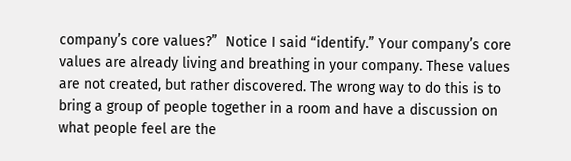company’s core values?”  Notice I said “identify.” Your company’s core values are already living and breathing in your company. These values are not created, but rather discovered. The wrong way to do this is to bring a group of people together in a room and have a discussion on what people feel are the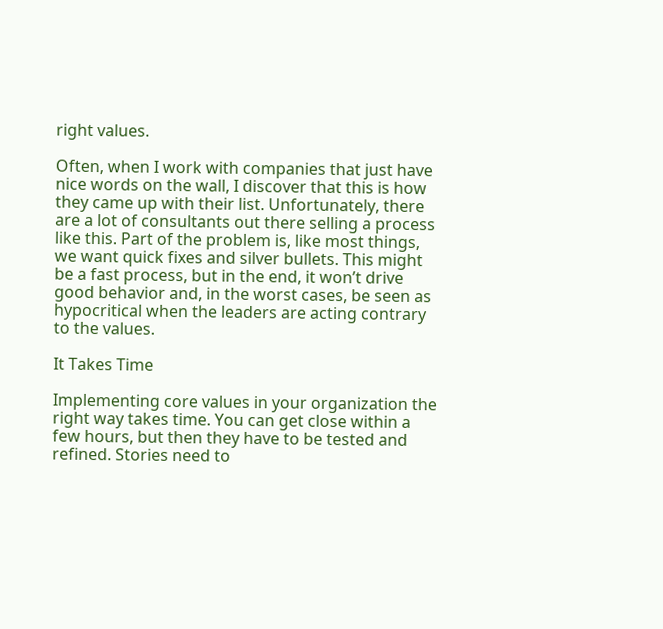right values.

Often, when I work with companies that just have nice words on the wall, I discover that this is how they came up with their list. Unfortunately, there are a lot of consultants out there selling a process like this. Part of the problem is, like most things, we want quick fixes and silver bullets. This might be a fast process, but in the end, it won’t drive good behavior and, in the worst cases, be seen as hypocritical when the leaders are acting contrary to the values.

It Takes Time

Implementing core values in your organization the right way takes time. You can get close within a few hours, but then they have to be tested and refined. Stories need to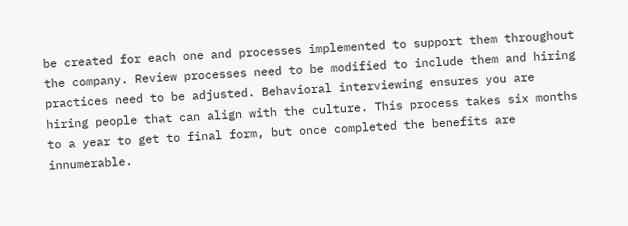be created for each one and processes implemented to support them throughout the company. Review processes need to be modified to include them and hiring practices need to be adjusted. Behavioral interviewing ensures you are hiring people that can align with the culture. This process takes six months to a year to get to final form, but once completed the benefits are innumerable.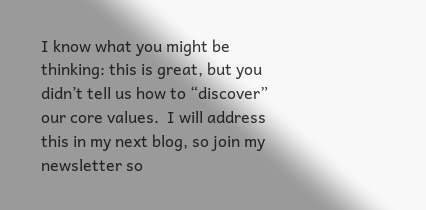I know what you might be thinking: this is great, but you didn’t tell us how to “discover” our core values.  I will address this in my next blog, so join my newsletter so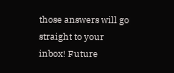those answers will go straight to your inbox! Future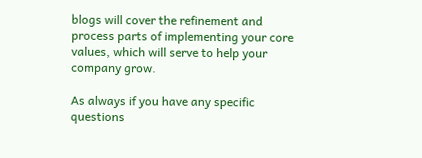blogs will cover the refinement and process parts of implementing your core values, which will serve to help your company grow.

As always if you have any specific questions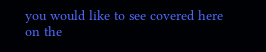you would like to see covered here on the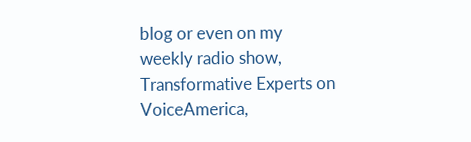blog or even on my weekly radio show, Transformative Experts on VoiceAmerica,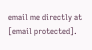email me directly at [email protected].